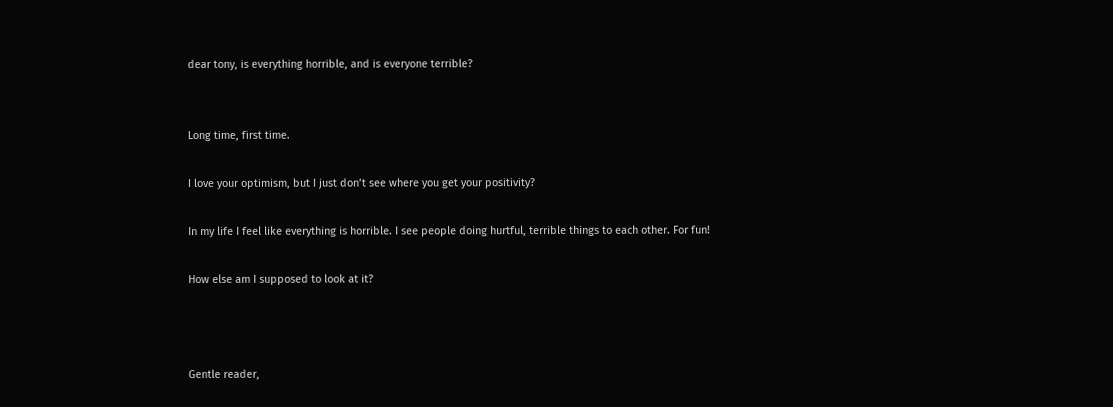dear tony, is everything horrible, and is everyone terrible?


Long time, first time.

I love your optimism, but I just don’t see where you get your positivity?

In my life I feel like everything is horrible. I see people doing hurtful, terrible things to each other. For fun!

How else am I supposed to look at it?



Gentle reader,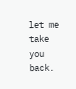let me take you back.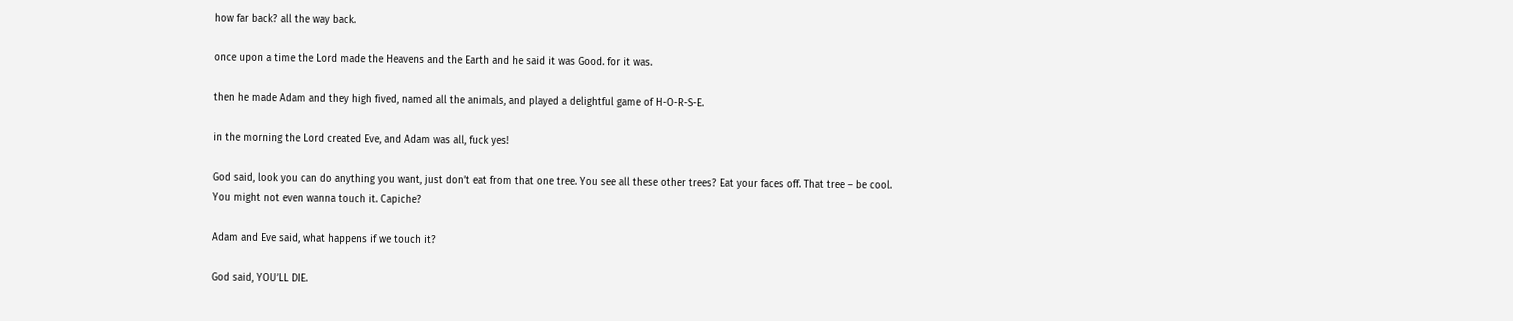how far back? all the way back.

once upon a time the Lord made the Heavens and the Earth and he said it was Good. for it was.

then he made Adam and they high fived, named all the animals, and played a delightful game of H-O-R-S-E.

in the morning the Lord created Eve, and Adam was all, fuck yes!

God said, look you can do anything you want, just don’t eat from that one tree. You see all these other trees? Eat your faces off. That tree – be cool. You might not even wanna touch it. Capiche?

Adam and Eve said, what happens if we touch it?

God said, YOU’LL DIE.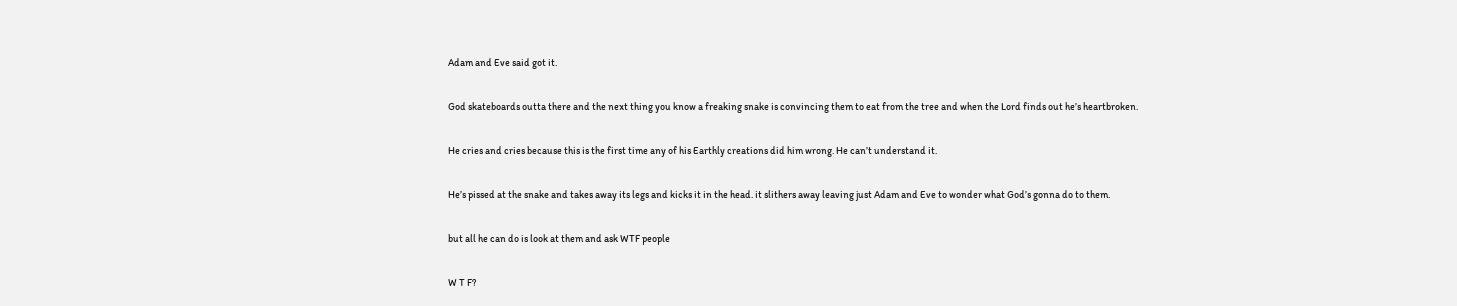Adam and Eve said got it.

God skateboards outta there and the next thing you know a freaking snake is convincing them to eat from the tree and when the Lord finds out he’s heartbroken.

He cries and cries because this is the first time any of his Earthly creations did him wrong. He can’t understand it.

He’s pissed at the snake and takes away its legs and kicks it in the head. it slithers away leaving just Adam and Eve to wonder what God’s gonna do to them.

but all he can do is look at them and ask WTF people

W T F?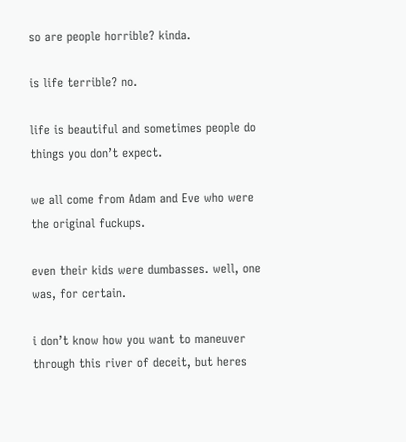so are people horrible? kinda.

is life terrible? no.

life is beautiful and sometimes people do things you don’t expect.

we all come from Adam and Eve who were the original fuckups.

even their kids were dumbasses. well, one was, for certain.

i don’t know how you want to maneuver through this river of deceit, but heres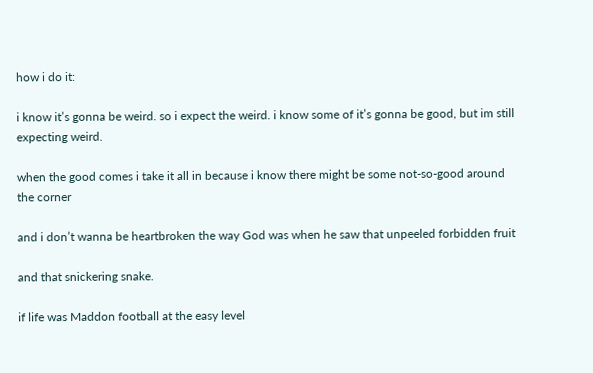how i do it:

i know it’s gonna be weird. so i expect the weird. i know some of it’s gonna be good, but im still expecting weird.

when the good comes i take it all in because i know there might be some not-so-good around the corner

and i don’t wanna be heartbroken the way God was when he saw that unpeeled forbidden fruit

and that snickering snake.

if life was Maddon football at the easy level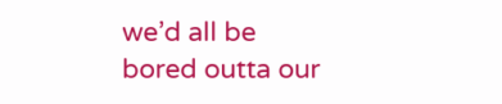we’d all be bored outta our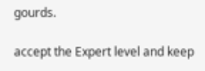gourds.

accept the Expert level and keep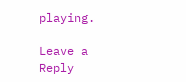playing.

Leave a Reply